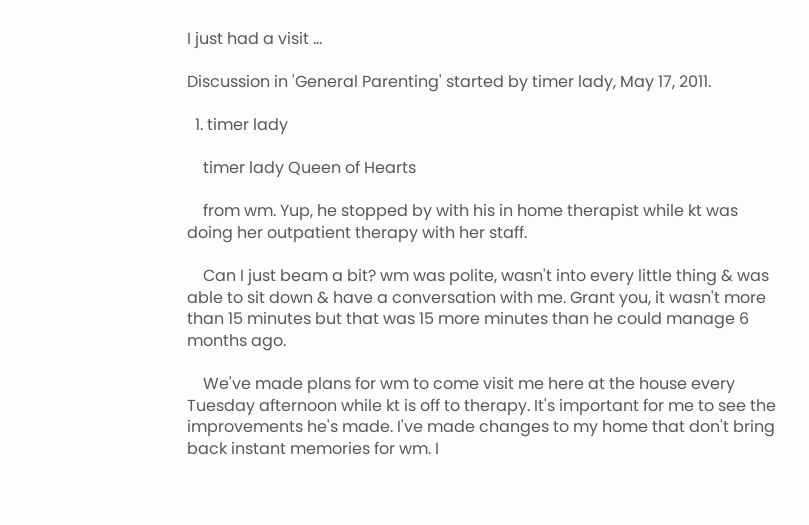I just had a visit ...

Discussion in 'General Parenting' started by timer lady, May 17, 2011.

  1. timer lady

    timer lady Queen of Hearts

    from wm. Yup, he stopped by with his in home therapist while kt was doing her outpatient therapy with her staff.

    Can I just beam a bit? wm was polite, wasn't into every little thing & was able to sit down & have a conversation with me. Grant you, it wasn't more than 15 minutes but that was 15 more minutes than he could manage 6 months ago.

    We've made plans for wm to come visit me here at the house every Tuesday afternoon while kt is off to therapy. It's important for me to see the improvements he's made. I've made changes to my home that don't bring back instant memories for wm. I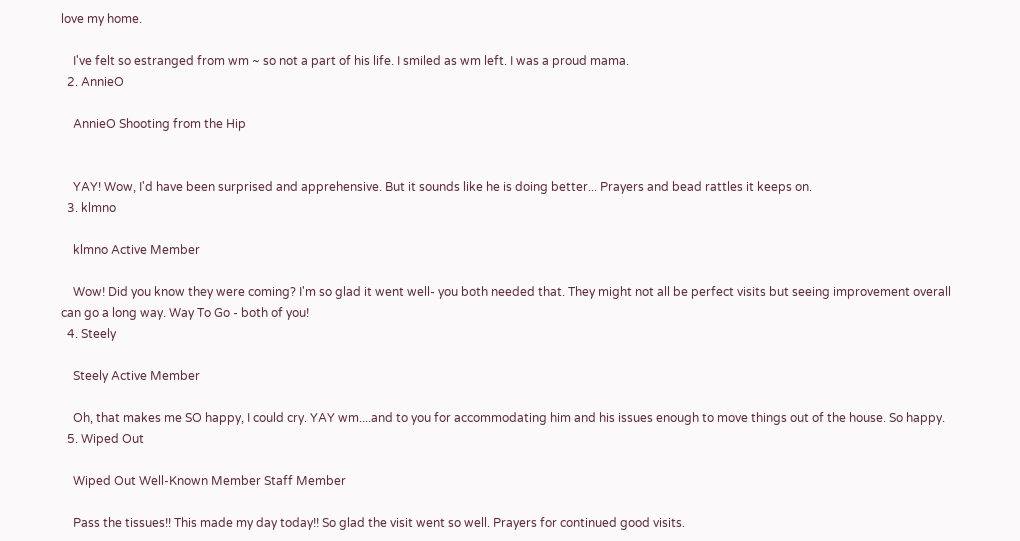love my home.

    I've felt so estranged from wm ~ so not a part of his life. I smiled as wm left. I was a proud mama.
  2. AnnieO

    AnnieO Shooting from the Hip


    YAY! Wow, I'd have been surprised and apprehensive. But it sounds like he is doing better... Prayers and bead rattles it keeps on.
  3. klmno

    klmno Active Member

    Wow! Did you know they were coming? I'm so glad it went well- you both needed that. They might not all be perfect visits but seeing improvement overall can go a long way. Way To Go - both of you!
  4. Steely

    Steely Active Member

    Oh, that makes me SO happy, I could cry. YAY wm....and to you for accommodating him and his issues enough to move things out of the house. So happy.
  5. Wiped Out

    Wiped Out Well-Known Member Staff Member

    Pass the tissues!! This made my day today!! So glad the visit went so well. Prayers for continued good visits.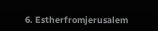6. Estherfromjerusalem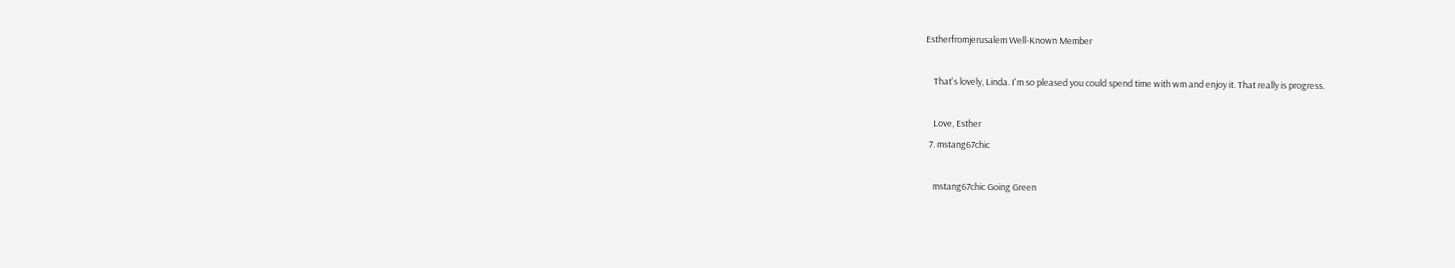Estherfromjerusalem Well-Known Member

    That's lovely, Linda. I'm so pleased you could spend time with wm and enjoy it. That really is progress.

    Love, Esther
  7. mstang67chic

    mstang67chic Going Green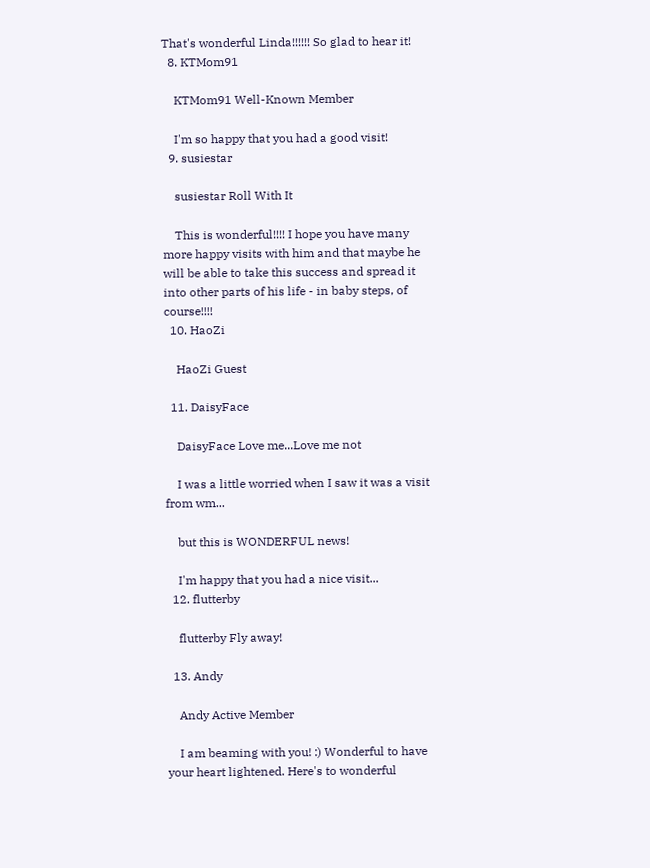That's wonderful Linda!!!!!! So glad to hear it!
  8. KTMom91

    KTMom91 Well-Known Member

    I'm so happy that you had a good visit!
  9. susiestar

    susiestar Roll With It

    This is wonderful!!!! I hope you have many more happy visits with him and that maybe he will be able to take this success and spread it into other parts of his life - in baby steps, of course!!!!
  10. HaoZi

    HaoZi Guest

  11. DaisyFace

    DaisyFace Love me...Love me not

    I was a little worried when I saw it was a visit from wm...

    but this is WONDERFUL news!

    I'm happy that you had a nice visit...
  12. flutterby

    flutterby Fly away!

  13. Andy

    Andy Active Member

    I am beaming with you! :) Wonderful to have your heart lightened. Here's to wonderful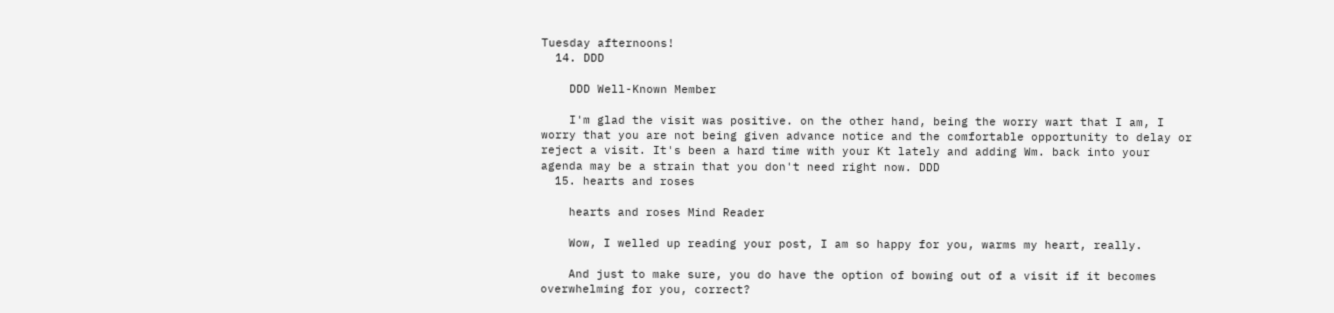Tuesday afternoons!
  14. DDD

    DDD Well-Known Member

    I'm glad the visit was positive. on the other hand, being the worry wart that I am, I worry that you are not being given advance notice and the comfortable opportunity to delay or reject a visit. It's been a hard time with your Kt lately and adding Wm. back into your agenda may be a strain that you don't need right now. DDD
  15. hearts and roses

    hearts and roses Mind Reader

    Wow, I welled up reading your post, I am so happy for you, warms my heart, really.

    And just to make sure, you do have the option of bowing out of a visit if it becomes overwhelming for you, correct?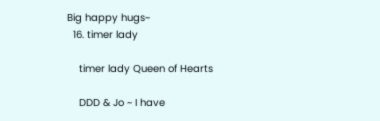Big happy hugs~
  16. timer lady

    timer lady Queen of Hearts

    DDD & Jo ~ I have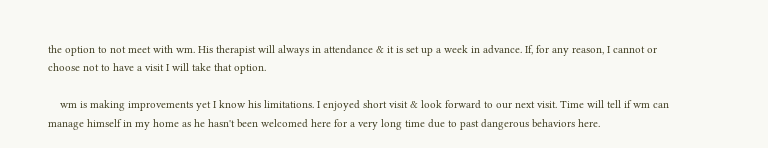the option to not meet with wm. His therapist will always in attendance & it is set up a week in advance. If, for any reason, I cannot or choose not to have a visit I will take that option.

    wm is making improvements yet I know his limitations. I enjoyed short visit & look forward to our next visit. Time will tell if wm can manage himself in my home as he hasn't been welcomed here for a very long time due to past dangerous behaviors here.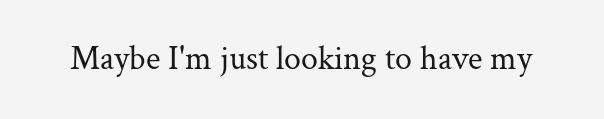Maybe I'm just looking to have my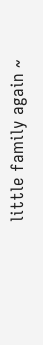little family again ~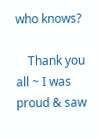who knows?

    Thank you all ~ I was proud & saw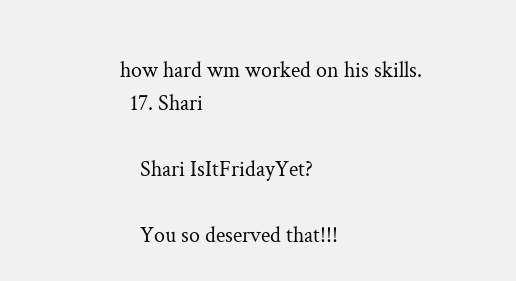how hard wm worked on his skills.
  17. Shari

    Shari IsItFridayYet?

    You so deserved that!!!